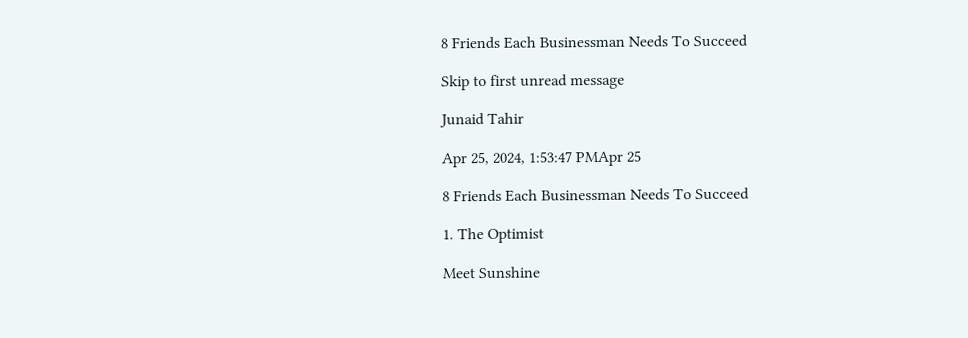8 Friends Each Businessman Needs To Succeed

Skip to first unread message

Junaid Tahir

Apr 25, 2024, 1:53:47 PMApr 25

8 Friends Each Businessman Needs To Succeed

1. The Optimist

Meet Sunshine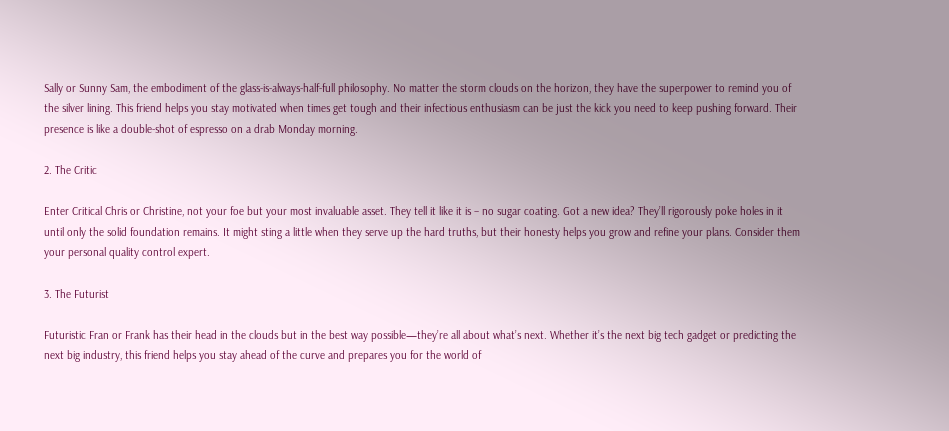Sally or Sunny Sam, the embodiment of the glass-is-always-half-full philosophy. No matter the storm clouds on the horizon, they have the superpower to remind you of the silver lining. This friend helps you stay motivated when times get tough and their infectious enthusiasm can be just the kick you need to keep pushing forward. Their presence is like a double-shot of espresso on a drab Monday morning.

2. The Critic

Enter Critical Chris or Christine, not your foe but your most invaluable asset. They tell it like it is – no sugar coating. Got a new idea? They’ll rigorously poke holes in it until only the solid foundation remains. It might sting a little when they serve up the hard truths, but their honesty helps you grow and refine your plans. Consider them your personal quality control expert.

3. The Futurist

Futuristic Fran or Frank has their head in the clouds but in the best way possible—they’re all about what’s next. Whether it’s the next big tech gadget or predicting the next big industry, this friend helps you stay ahead of the curve and prepares you for the world of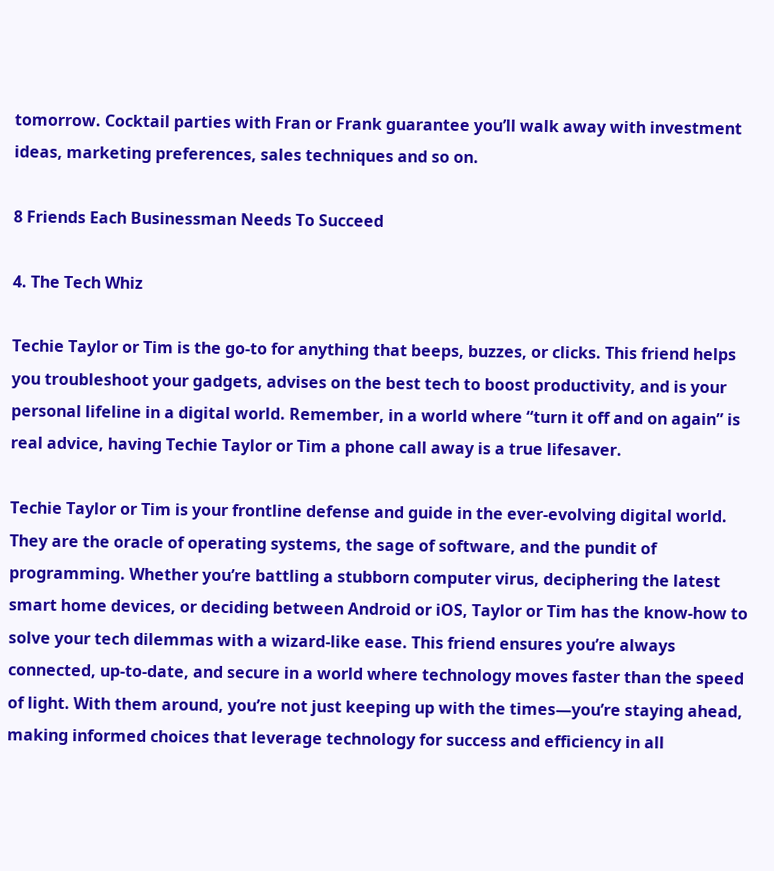tomorrow. Cocktail parties with Fran or Frank guarantee you’ll walk away with investment ideas, marketing preferences, sales techniques and so on.

8 Friends Each Businessman Needs To Succeed

4. The Tech Whiz

Techie Taylor or Tim is the go-to for anything that beeps, buzzes, or clicks. This friend helps you troubleshoot your gadgets, advises on the best tech to boost productivity, and is your personal lifeline in a digital world. Remember, in a world where “turn it off and on again” is real advice, having Techie Taylor or Tim a phone call away is a true lifesaver.

Techie Taylor or Tim is your frontline defense and guide in the ever-evolving digital world. They are the oracle of operating systems, the sage of software, and the pundit of programming. Whether you’re battling a stubborn computer virus, deciphering the latest smart home devices, or deciding between Android or iOS, Taylor or Tim has the know-how to solve your tech dilemmas with a wizard-like ease. This friend ensures you’re always connected, up-to-date, and secure in a world where technology moves faster than the speed of light. With them around, you’re not just keeping up with the times—you’re staying ahead, making informed choices that leverage technology for success and efficiency in all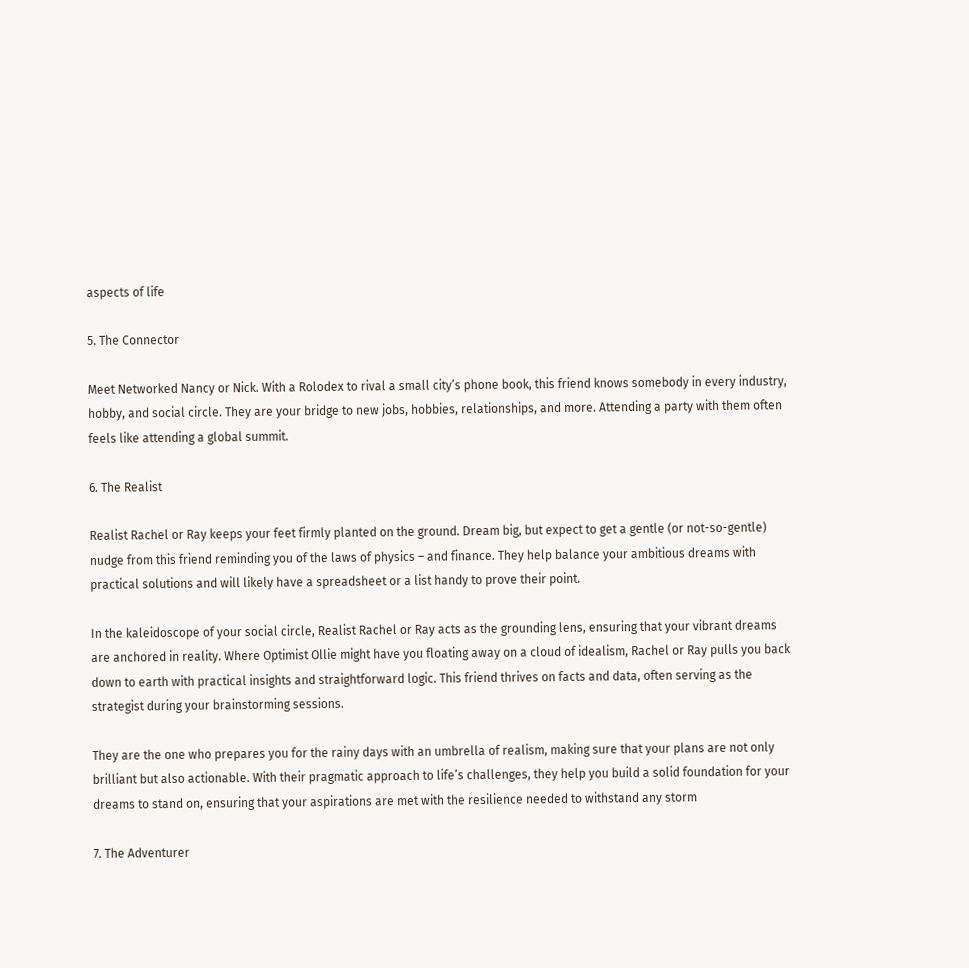aspects of life

5. The Connector

Meet Networked Nancy or Nick. With a Rolodex to rival a small city’s phone book, this friend knows somebody in every industry, hobby, and social circle. They are your bridge to new jobs, hobbies, relationships, and more. Attending a party with them often feels like attending a global summit.

6. The Realist

Realist Rachel or Ray keeps your feet firmly planted on the ground. Dream big, but expect to get a gentle (or not-so-gentle) nudge from this friend reminding you of the laws of physics – and finance. They help balance your ambitious dreams with practical solutions and will likely have a spreadsheet or a list handy to prove their point.

In the kaleidoscope of your social circle, Realist Rachel or Ray acts as the grounding lens, ensuring that your vibrant dreams are anchored in reality. Where Optimist Ollie might have you floating away on a cloud of idealism, Rachel or Ray pulls you back down to earth with practical insights and straightforward logic. This friend thrives on facts and data, often serving as the strategist during your brainstorming sessions.

They are the one who prepares you for the rainy days with an umbrella of realism, making sure that your plans are not only brilliant but also actionable. With their pragmatic approach to life’s challenges, they help you build a solid foundation for your dreams to stand on, ensuring that your aspirations are met with the resilience needed to withstand any storm

7. The Adventurer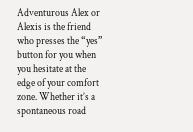Adventurous Alex or Alexis is the friend who presses the “yes” button for you when you hesitate at the edge of your comfort zone. Whether it’s a spontaneous road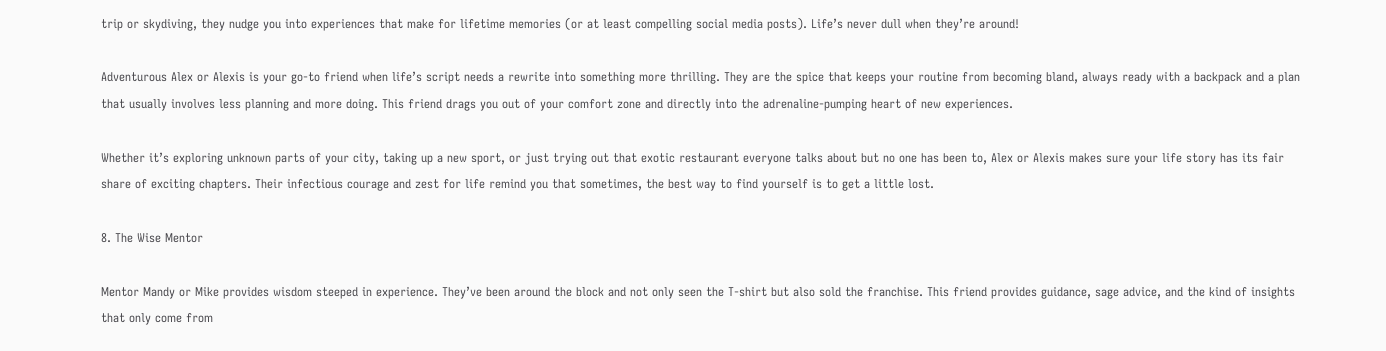trip or skydiving, they nudge you into experiences that make for lifetime memories (or at least compelling social media posts). Life’s never dull when they’re around!

Adventurous Alex or Alexis is your go-to friend when life’s script needs a rewrite into something more thrilling. They are the spice that keeps your routine from becoming bland, always ready with a backpack and a plan that usually involves less planning and more doing. This friend drags you out of your comfort zone and directly into the adrenaline-pumping heart of new experiences.

Whether it’s exploring unknown parts of your city, taking up a new sport, or just trying out that exotic restaurant everyone talks about but no one has been to, Alex or Alexis makes sure your life story has its fair share of exciting chapters. Their infectious courage and zest for life remind you that sometimes, the best way to find yourself is to get a little lost.

8. The Wise Mentor

Mentor Mandy or Mike provides wisdom steeped in experience. They’ve been around the block and not only seen the T-shirt but also sold the franchise. This friend provides guidance, sage advice, and the kind of insights that only come from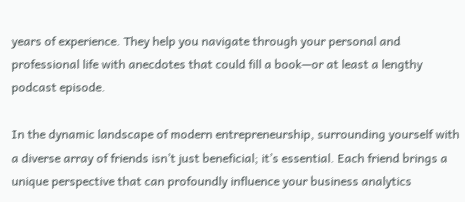years of experience. They help you navigate through your personal and professional life with anecdotes that could fill a book—or at least a lengthy podcast episode.

In the dynamic landscape of modern entrepreneurship, surrounding yourself with a diverse array of friends isn’t just beneficial; it’s essential. Each friend brings a unique perspective that can profoundly influence your business analytics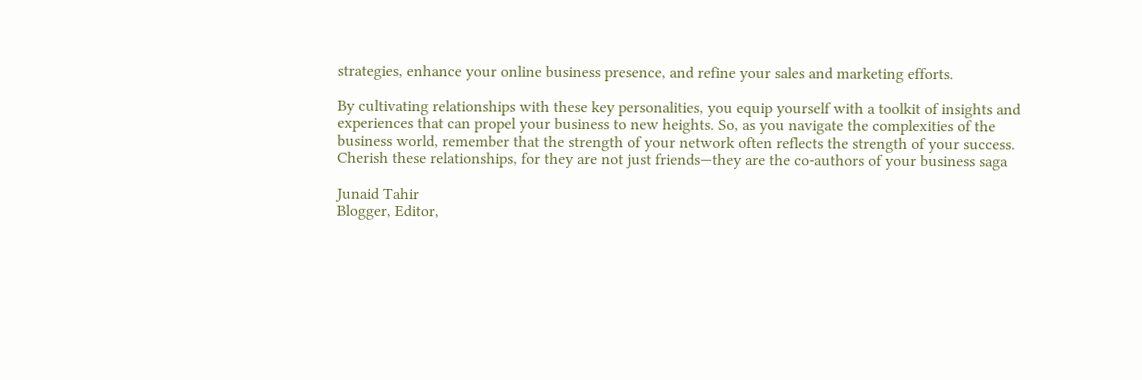strategies, enhance your online business presence, and refine your sales and marketing efforts.

By cultivating relationships with these key personalities, you equip yourself with a toolkit of insights and experiences that can propel your business to new heights. So, as you navigate the complexities of the business world, remember that the strength of your network often reflects the strength of your success. Cherish these relationships, for they are not just friends—they are the co-authors of your business saga

Junaid Tahir
Blogger, Editor,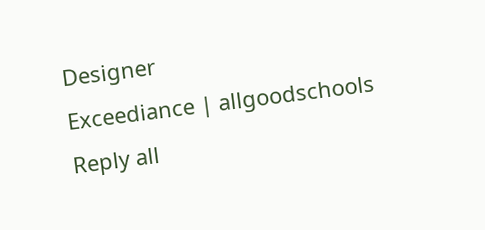Designer
Exceediance | allgoodschools
Reply all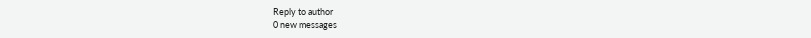Reply to author
0 new messages